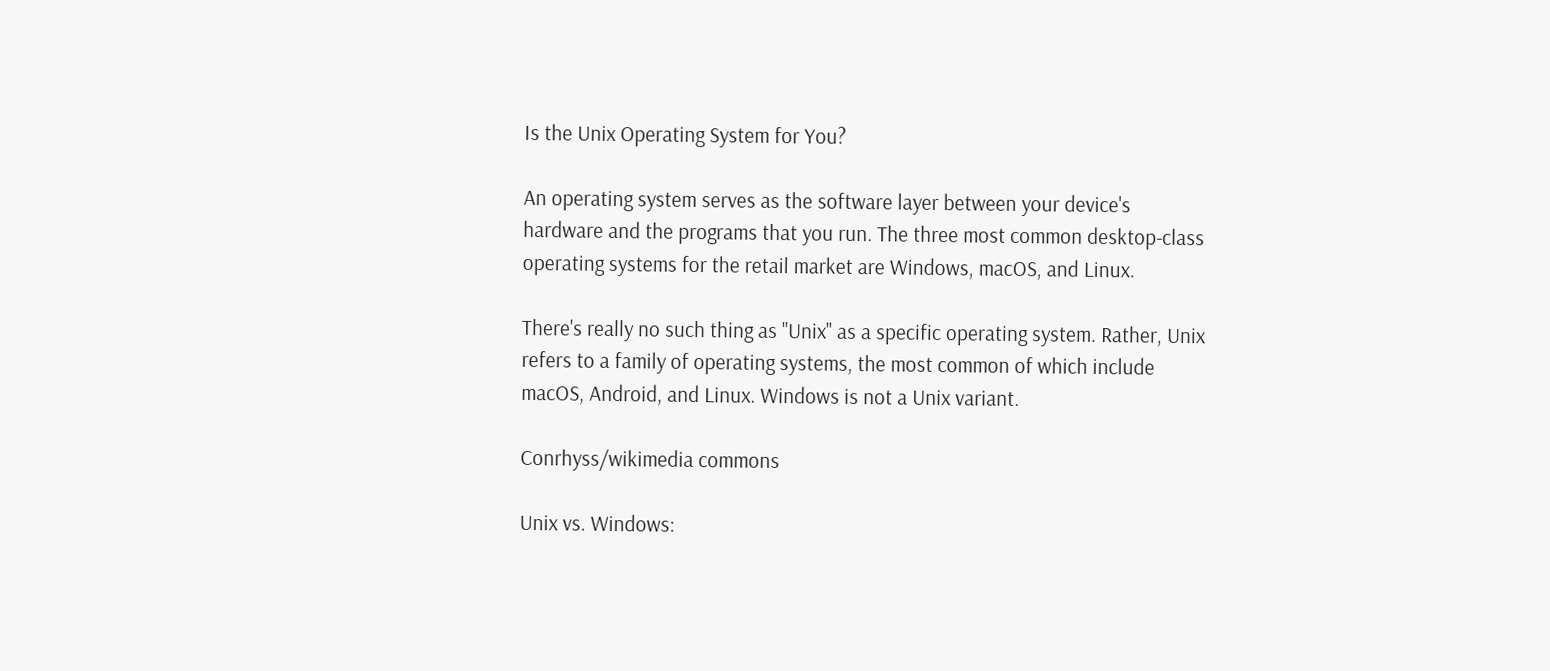Is the Unix Operating System for You?

An operating system serves as the software layer between your device's hardware and the programs that you run. The three most common desktop-class operating systems for the retail market are Windows, macOS, and Linux.

There's really no such thing as "Unix" as a specific operating system. Rather, Unix refers to a family of operating systems, the most common of which include macOS, Android, and Linux. Windows is not a Unix variant.

Conrhyss/wikimedia commons

Unix vs. Windows: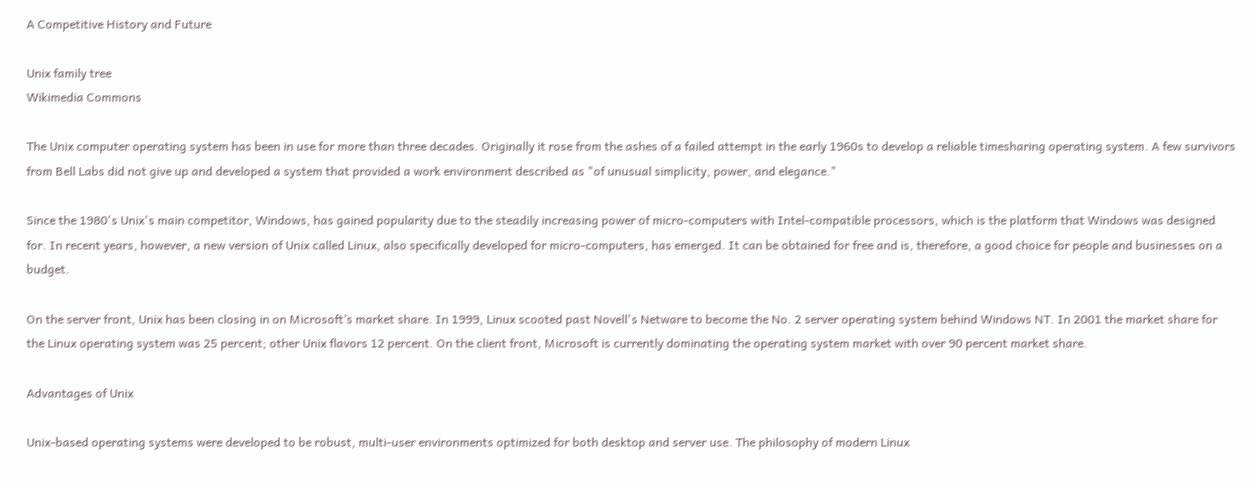A Competitive History and Future

Unix family tree
Wikimedia Commons

The Unix computer operating system has been in use for more than three decades. Originally it rose from the ashes of a failed attempt in the early 1960s to develop a reliable timesharing operating system. A few survivors from Bell Labs did not give up and developed a system that provided a work environment described as "of unusual simplicity, power, and elegance."

Since the 1980's Unix's main competitor, Windows, has gained popularity due to the steadily increasing power of micro-computers with Intel-compatible processors, which is the platform that Windows was designed for. In recent years, however, a new version of Unix called Linux, also specifically developed for micro-computers, has emerged. It can be obtained for free and is, therefore, a good choice for people and businesses on a budget.

On the server front, Unix has been closing in on Microsoft’s market share. In 1999, Linux scooted past Novell's Netware to become the No. 2 server operating system behind Windows NT. In 2001 the market share for the Linux operating system was 25 percent; other Unix flavors 12 percent. On the client front, Microsoft is currently dominating the operating system market with over 90 percent market share.

Advantages of Unix

Unix-based operating systems were developed to be robust, multi-user environments optimized for both desktop and server use. The philosophy of modern Linux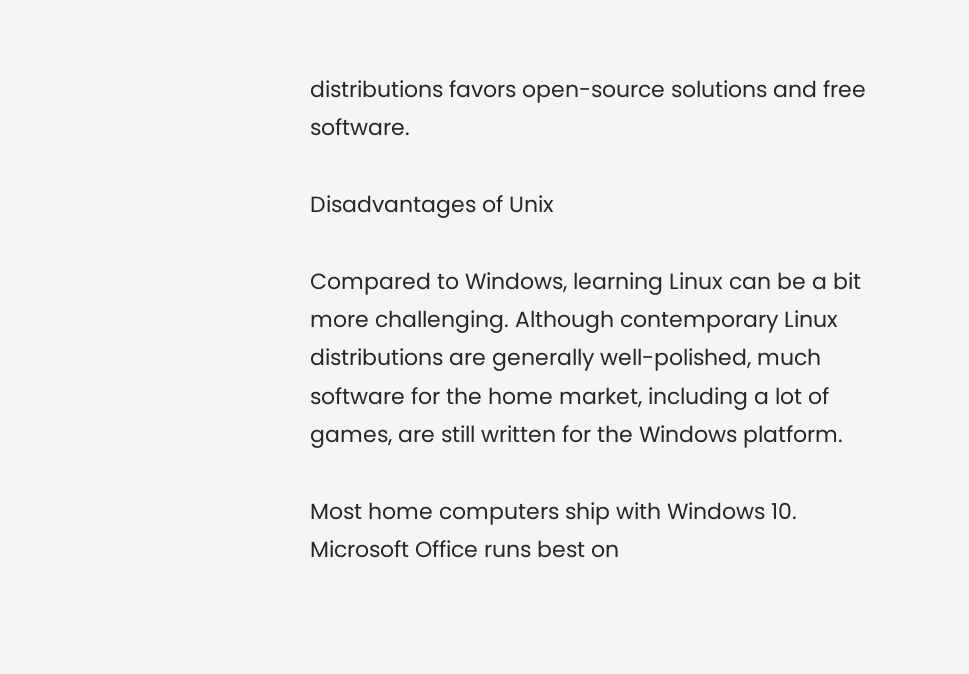distributions favors open-source solutions and free software.

Disadvantages of Unix

Compared to Windows, learning Linux can be a bit more challenging. Although contemporary Linux distributions are generally well-polished, much software for the home market, including a lot of games, are still written for the Windows platform.

Most home computers ship with Windows 10. Microsoft Office runs best on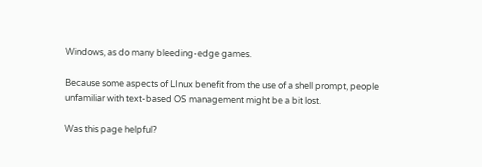Windows, as do many bleeding-edge games.

Because some aspects of LInux benefit from the use of a shell prompt, people unfamiliar with text-based OS management might be a bit lost.

Was this page helpful?